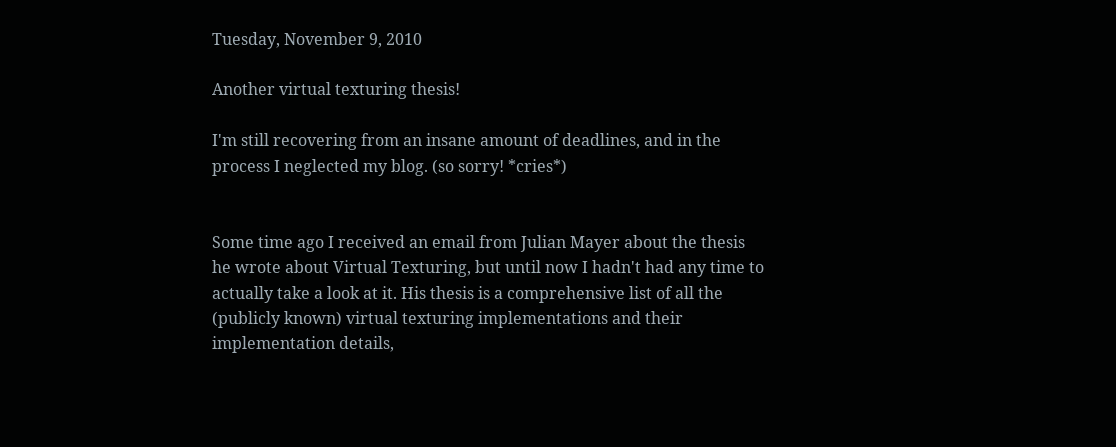Tuesday, November 9, 2010

Another virtual texturing thesis!

I'm still recovering from an insane amount of deadlines, and in the process I neglected my blog. (so sorry! *cries*)


Some time ago I received an email from Julian Mayer about the thesis he wrote about Virtual Texturing, but until now I hadn't had any time to actually take a look at it. His thesis is a comprehensive list of all the (publicly known) virtual texturing implementations and their implementation details,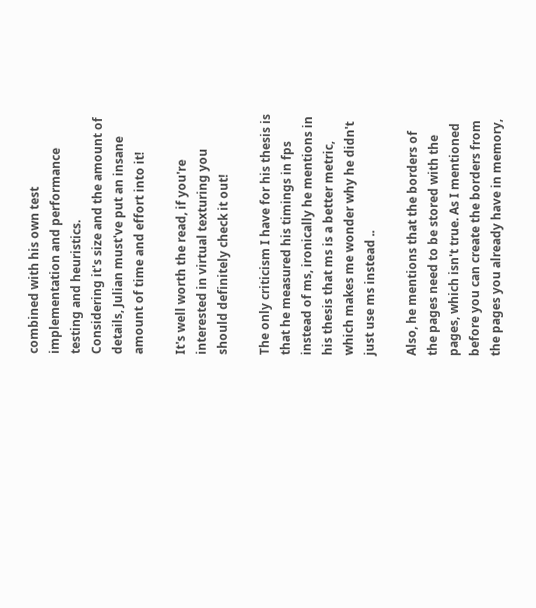combined with his own test implementation and performance testing and heuristics.
Considering it's size and the amount of details, Julian must've put an insane amount of time and effort into it!

It's well worth the read, if you're interested in virtual texturing you should definitely check it out!

The only criticism I have for his thesis is that he measured his timings in fps instead of ms, ironically he mentions in his thesis that ms is a better metric, which makes me wonder why he didn't just use ms instead ..

Also, he mentions that the borders of the pages need to be stored with the pages, which isn't true. As I mentioned before you can create the borders from the pages you already have in memory,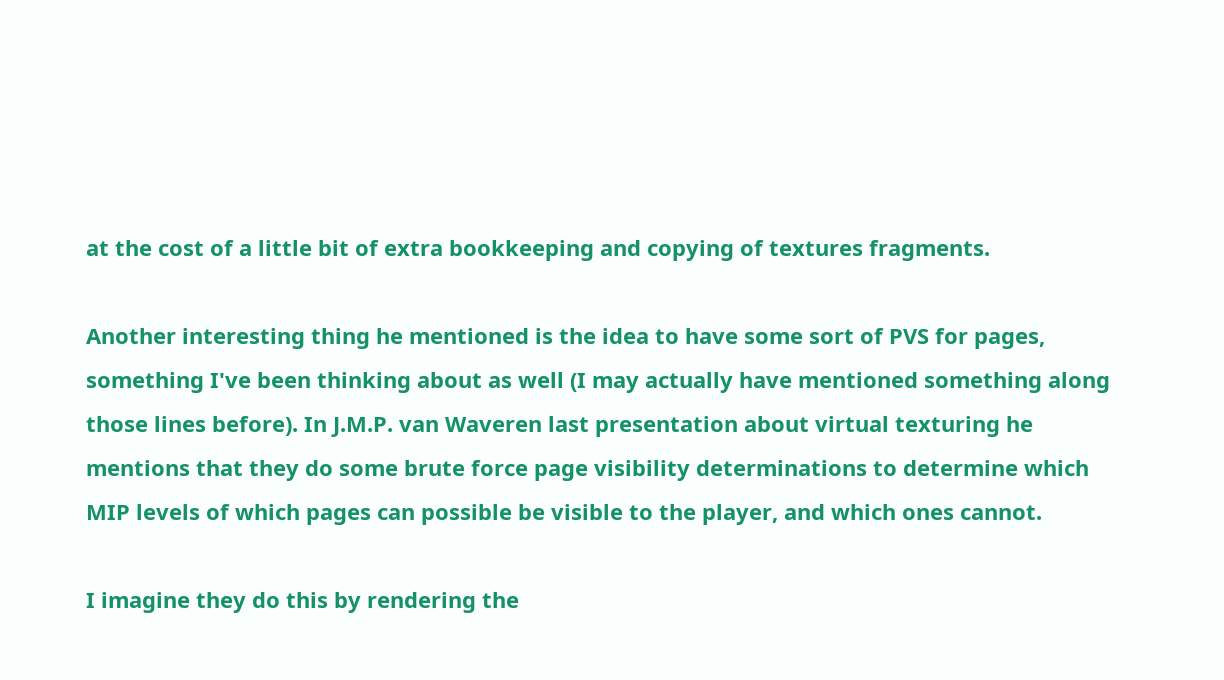at the cost of a little bit of extra bookkeeping and copying of textures fragments.

Another interesting thing he mentioned is the idea to have some sort of PVS for pages, something I've been thinking about as well (I may actually have mentioned something along those lines before). In J.M.P. van Waveren last presentation about virtual texturing he mentions that they do some brute force page visibility determinations to determine which MIP levels of which pages can possible be visible to the player, and which ones cannot.

I imagine they do this by rendering the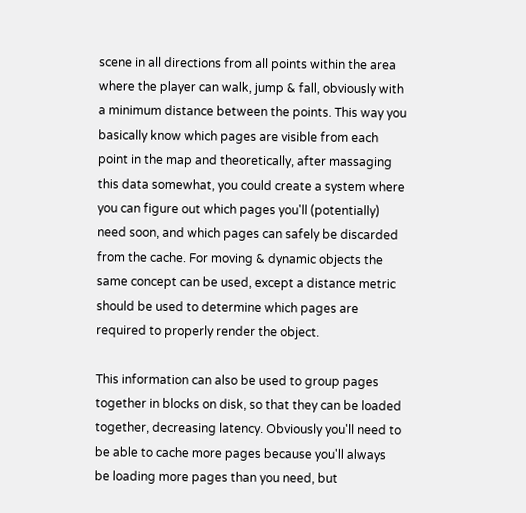scene in all directions from all points within the area where the player can walk, jump & fall, obviously with a minimum distance between the points. This way you basically know which pages are visible from each point in the map and theoretically, after massaging this data somewhat, you could create a system where you can figure out which pages you'll (potentially) need soon, and which pages can safely be discarded from the cache. For moving & dynamic objects the same concept can be used, except a distance metric should be used to determine which pages are required to properly render the object.

This information can also be used to group pages together in blocks on disk, so that they can be loaded together, decreasing latency. Obviously you'll need to be able to cache more pages because you'll always be loading more pages than you need, but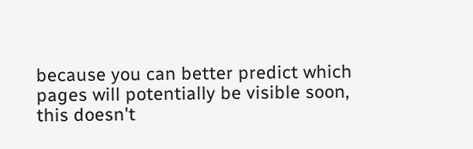because you can better predict which pages will potentially be visible soon, this doesn't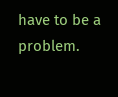have to be a problem.